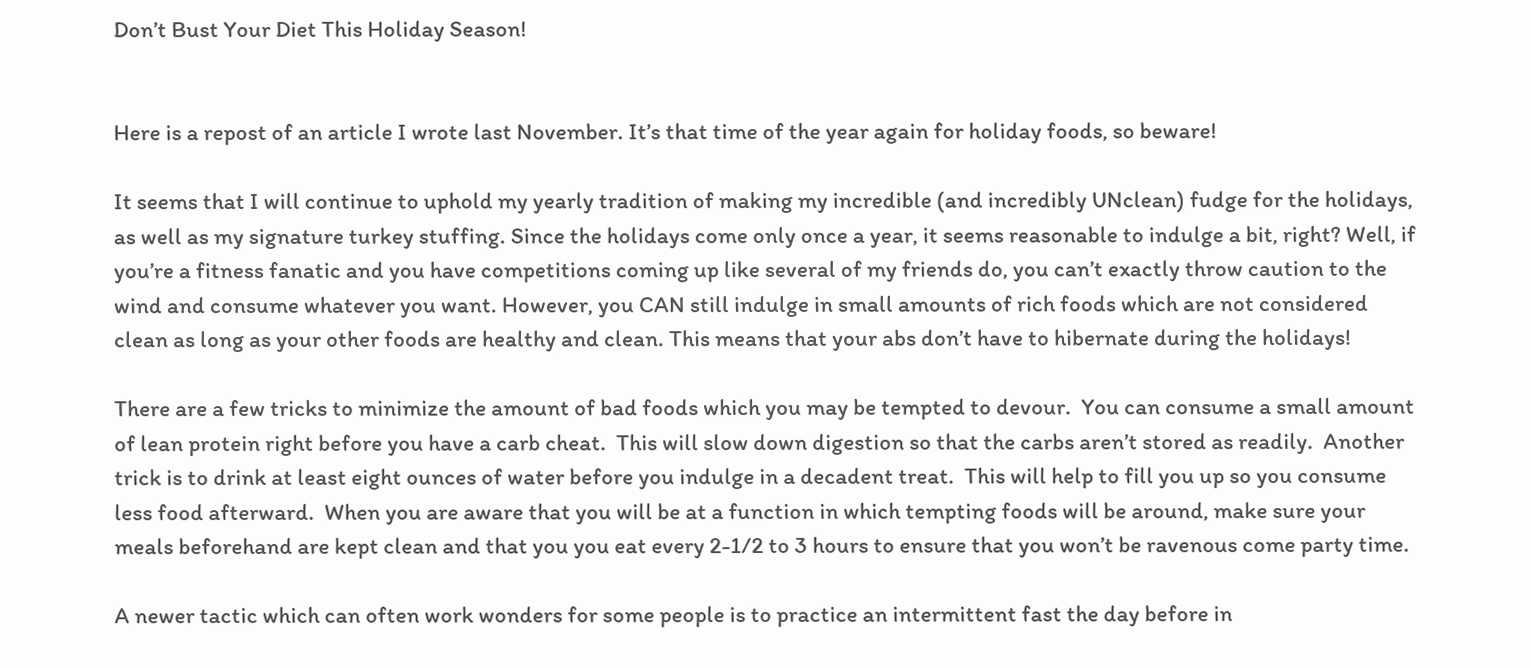Don’t Bust Your Diet This Holiday Season!


Here is a repost of an article I wrote last November. It’s that time of the year again for holiday foods, so beware!

It seems that I will continue to uphold my yearly tradition of making my incredible (and incredibly UNclean) fudge for the holidays, as well as my signature turkey stuffing. Since the holidays come only once a year, it seems reasonable to indulge a bit, right? Well, if you’re a fitness fanatic and you have competitions coming up like several of my friends do, you can’t exactly throw caution to the wind and consume whatever you want. However, you CAN still indulge in small amounts of rich foods which are not considered clean as long as your other foods are healthy and clean. This means that your abs don’t have to hibernate during the holidays!

There are a few tricks to minimize the amount of bad foods which you may be tempted to devour.  You can consume a small amount of lean protein right before you have a carb cheat.  This will slow down digestion so that the carbs aren’t stored as readily.  Another trick is to drink at least eight ounces of water before you indulge in a decadent treat.  This will help to fill you up so you consume less food afterward.  When you are aware that you will be at a function in which tempting foods will be around, make sure your meals beforehand are kept clean and that you you eat every 2-1/2 to 3 hours to ensure that you won’t be ravenous come party time.

A newer tactic which can often work wonders for some people is to practice an intermittent fast the day before in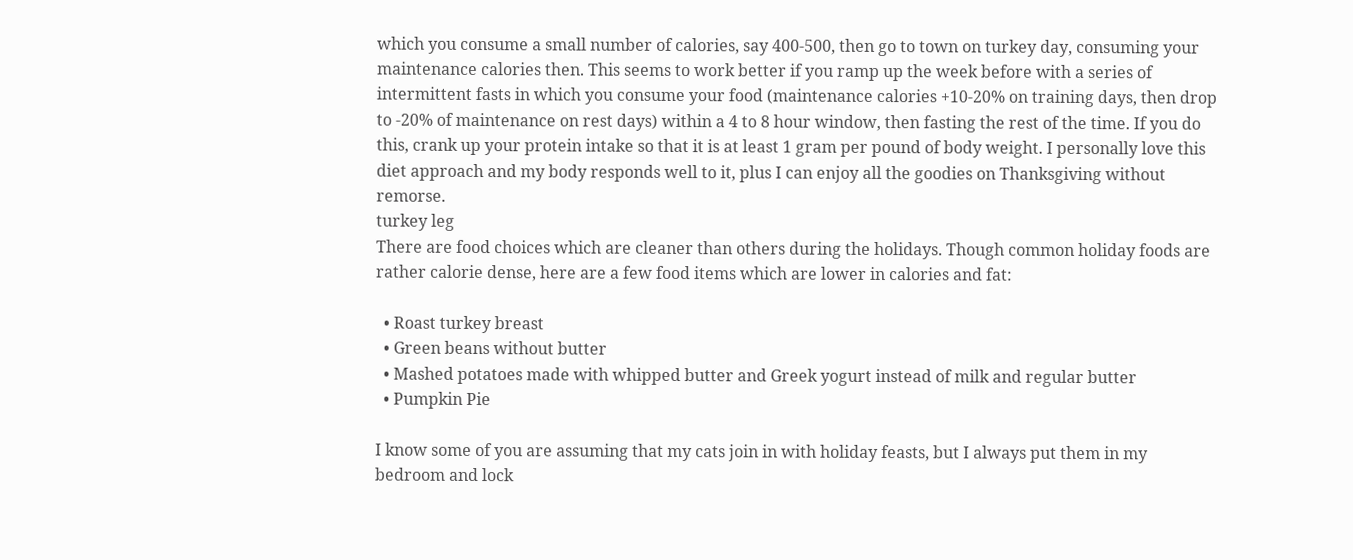which you consume a small number of calories, say 400-500, then go to town on turkey day, consuming your maintenance calories then. This seems to work better if you ramp up the week before with a series of intermittent fasts in which you consume your food (maintenance calories +10-20% on training days, then drop to -20% of maintenance on rest days) within a 4 to 8 hour window, then fasting the rest of the time. If you do this, crank up your protein intake so that it is at least 1 gram per pound of body weight. I personally love this diet approach and my body responds well to it, plus I can enjoy all the goodies on Thanksgiving without remorse.
turkey leg
There are food choices which are cleaner than others during the holidays. Though common holiday foods are rather calorie dense, here are a few food items which are lower in calories and fat:

  • Roast turkey breast
  • Green beans without butter
  • Mashed potatoes made with whipped butter and Greek yogurt instead of milk and regular butter
  • Pumpkin Pie

I know some of you are assuming that my cats join in with holiday feasts, but I always put them in my bedroom and lock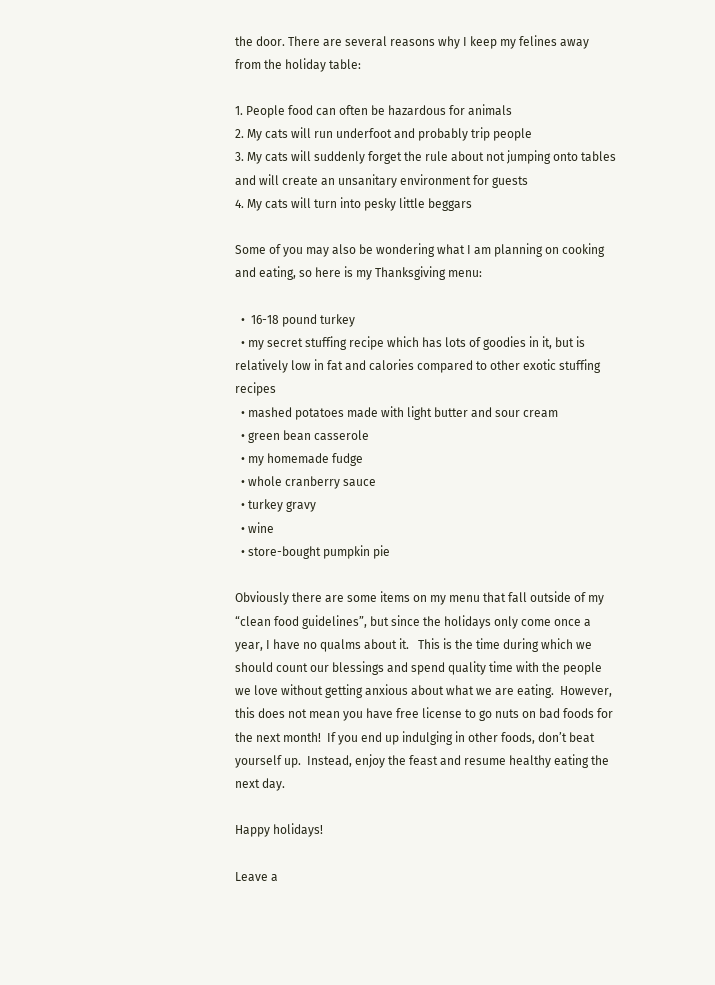the door. There are several reasons why I keep my felines away from the holiday table:

1. People food can often be hazardous for animals
2. My cats will run underfoot and probably trip people
3. My cats will suddenly forget the rule about not jumping onto tables and will create an unsanitary environment for guests
4. My cats will turn into pesky little beggars

Some of you may also be wondering what I am planning on cooking and eating, so here is my Thanksgiving menu:

  •  16-18 pound turkey
  • my secret stuffing recipe which has lots of goodies in it, but is relatively low in fat and calories compared to other exotic stuffing recipes
  • mashed potatoes made with light butter and sour cream
  • green bean casserole
  • my homemade fudge
  • whole cranberry sauce
  • turkey gravy
  • wine
  • store-bought pumpkin pie

Obviously there are some items on my menu that fall outside of my “clean food guidelines”, but since the holidays only come once a year, I have no qualms about it.   This is the time during which we should count our blessings and spend quality time with the people we love without getting anxious about what we are eating.  However, this does not mean you have free license to go nuts on bad foods for the next month!  If you end up indulging in other foods, don’t beat yourself up.  Instead, enjoy the feast and resume healthy eating the next day.

Happy holidays!

Leave a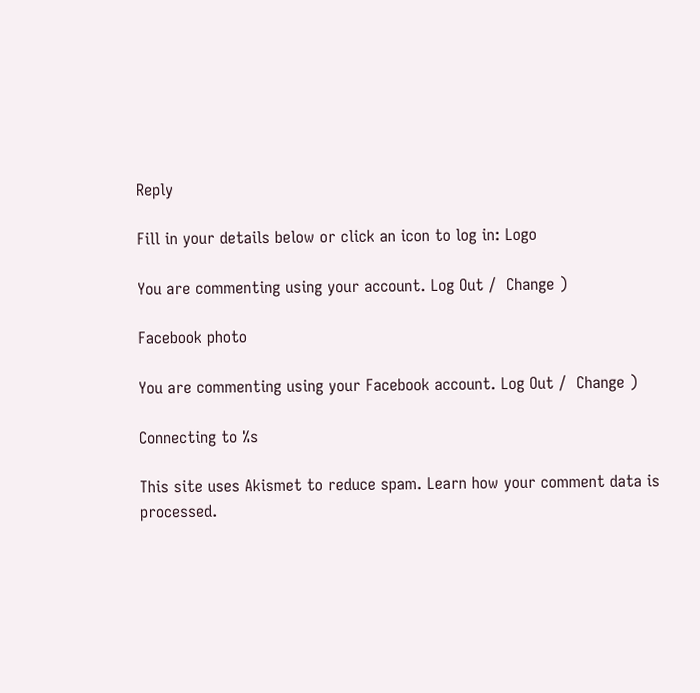Reply

Fill in your details below or click an icon to log in: Logo

You are commenting using your account. Log Out /  Change )

Facebook photo

You are commenting using your Facebook account. Log Out /  Change )

Connecting to %s

This site uses Akismet to reduce spam. Learn how your comment data is processed.